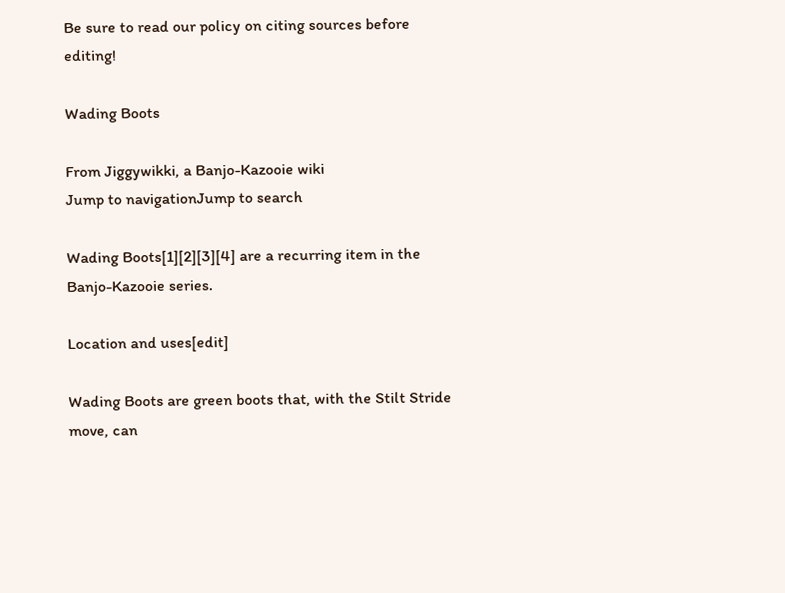Be sure to read our policy on citing sources before editing!

Wading Boots

From Jiggywikki, a Banjo-Kazooie wiki
Jump to navigationJump to search

Wading Boots[1][2][3][4] are a recurring item in the Banjo-Kazooie series.

Location and uses[edit]

Wading Boots are green boots that, with the Stilt Stride move, can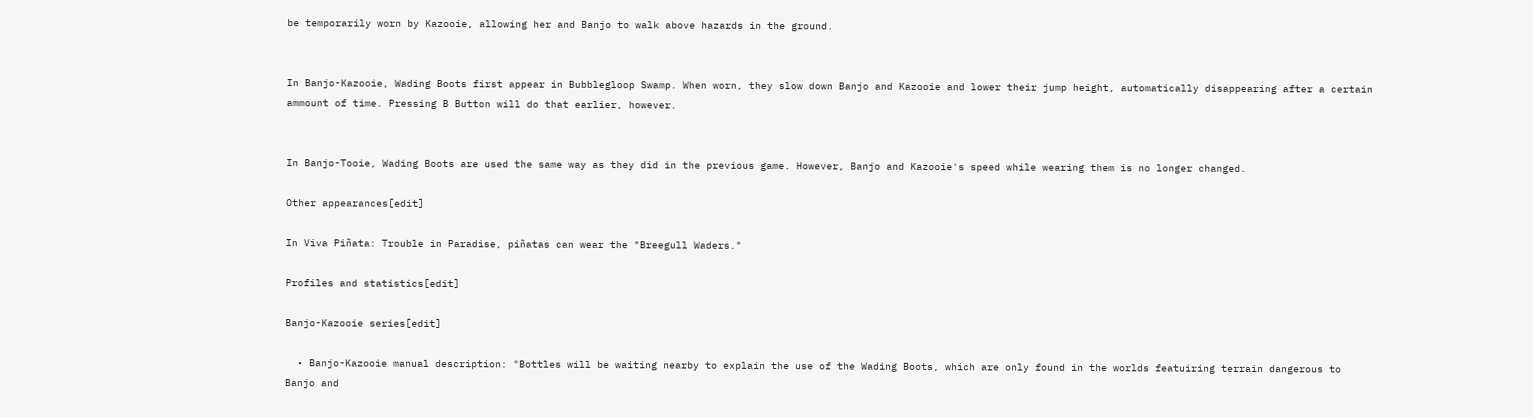be temporarily worn by Kazooie, allowing her and Banjo to walk above hazards in the ground.


In Banjo-Kazooie, Wading Boots first appear in Bubblegloop Swamp. When worn, they slow down Banjo and Kazooie and lower their jump height, automatically disappearing after a certain ammount of time. Pressing B Button will do that earlier, however.


In Banjo-Tooie, Wading Boots are used the same way as they did in the previous game. However, Banjo and Kazooie's speed while wearing them is no longer changed.

Other appearances[edit]

In Viva Piñata: Trouble in Paradise, piñatas can wear the "Breegull Waders."

Profiles and statistics[edit]

Banjo-Kazooie series[edit]

  • Banjo-Kazooie manual description: "Bottles will be waiting nearby to explain the use of the Wading Boots, which are only found in the worlds featuiring terrain dangerous to Banjo and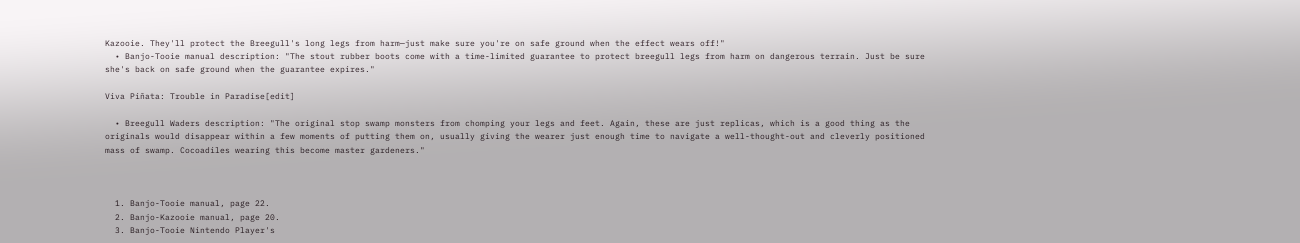Kazooie. They'll protect the Breegull's long legs from harm—just make sure you're on safe ground when the effect wears off!"
  • Banjo-Tooie manual description: "The stout rubber boots come with a time-limited guarantee to protect breegull legs from harm on dangerous terrain. Just be sure she's back on safe ground when the guarantee expires."

Viva Piñata: Trouble in Paradise[edit]

  • Breegull Waders description: "The original stop swamp monsters from chomping your legs and feet. Again, these are just replicas, which is a good thing as the originals would disappear within a few moments of putting them on, usually giving the wearer just enough time to navigate a well-thought-out and cleverly positioned mass of swamp. Cocoadiles wearing this become master gardeners."



  1. Banjo-Tooie manual, page 22.
  2. Banjo-Kazooie manual, page 20.
  3. Banjo-Tooie Nintendo Player's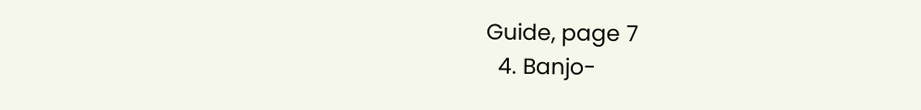Guide, page 7
  4. Banjo-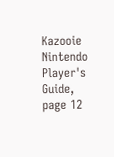Kazooie Nintendo Player's Guide, page 12